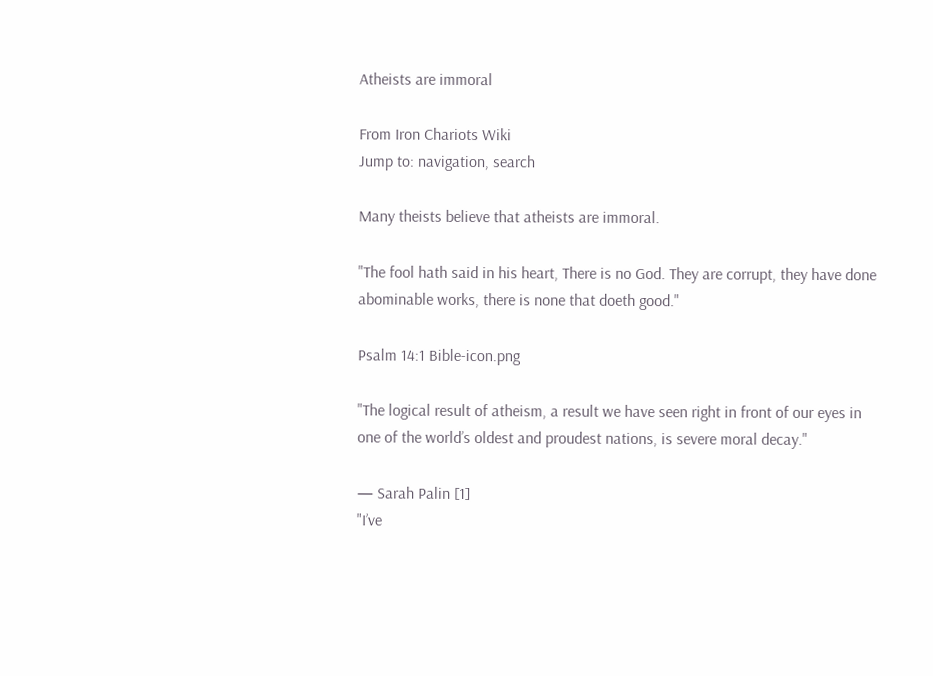Atheists are immoral

From Iron Chariots Wiki
Jump to: navigation, search

Many theists believe that atheists are immoral.

"The fool hath said in his heart, There is no God. They are corrupt, they have done abominable works, there is none that doeth good."

Psalm 14:1 Bible-icon.png

"The logical result of atheism, a result we have seen right in front of our eyes in one of the world’s oldest and proudest nations, is severe moral decay."

— Sarah Palin [1]
"I’ve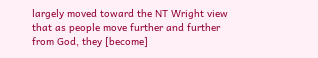largely moved toward the NT Wright view that as people move further and further from God, they [become]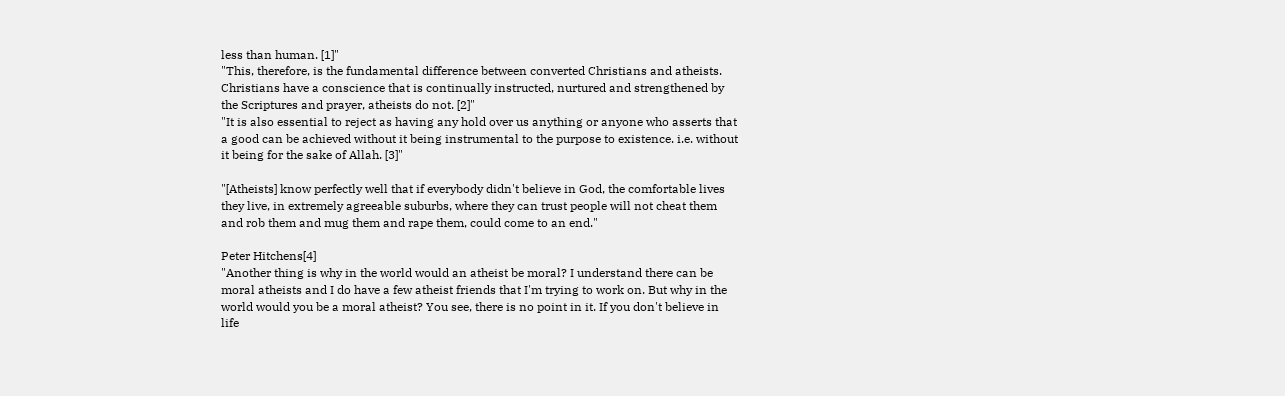less than human. [1]"
"This, therefore, is the fundamental difference between converted Christians and atheists. Christians have a conscience that is continually instructed, nurtured and strengthened by the Scriptures and prayer, atheists do not. [2]"
"It is also essential to reject as having any hold over us anything or anyone who asserts that a good can be achieved without it being instrumental to the purpose to existence. i.e. without it being for the sake of Allah. [3]"

"[Atheists] know perfectly well that if everybody didn't believe in God, the comfortable lives they live, in extremely agreeable suburbs, where they can trust people will not cheat them and rob them and mug them and rape them, could come to an end."

Peter Hitchens[4]
"Another thing is why in the world would an atheist be moral? I understand there can be moral atheists and I do have a few atheist friends that I'm trying to work on. But why in the world would you be a moral atheist? You see, there is no point in it. If you don't believe in life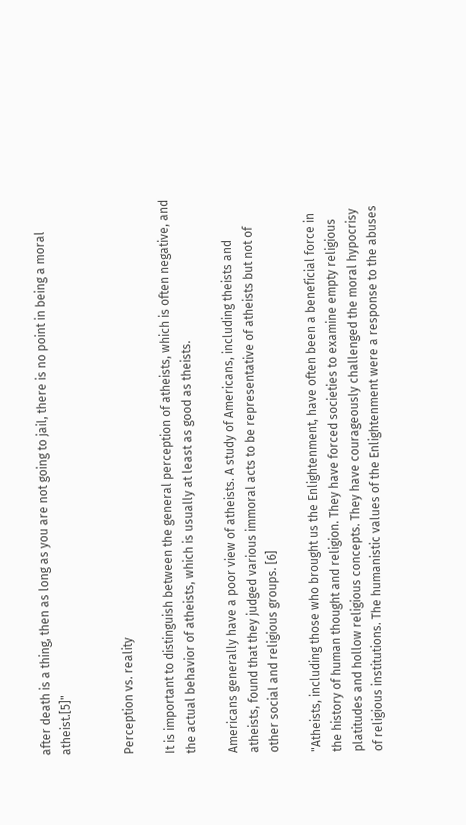after death is a thing, then as long as you are not going to jail, there is no point in being a moral atheist.[5]"


Perception vs. reality

It is important to distinguish between the general perception of atheists, which is often negative, and the actual behavior of atheists, which is usually at least as good as theists.

Americans generally have a poor view of atheists. A study of Americans, including theists and atheists, found that they judged various immoral acts to be representative of atheists but not of other social and religious groups. [6]

"Atheists, including those who brought us the Enlightenment, have often been a beneficial force in the history of human thought and religion. They have forced societies to examine empty religious platitudes and hollow religious concepts. They have courageously challenged the moral hypocrisy of religious institutions. The humanistic values of the Enlightenment were a response to the abuses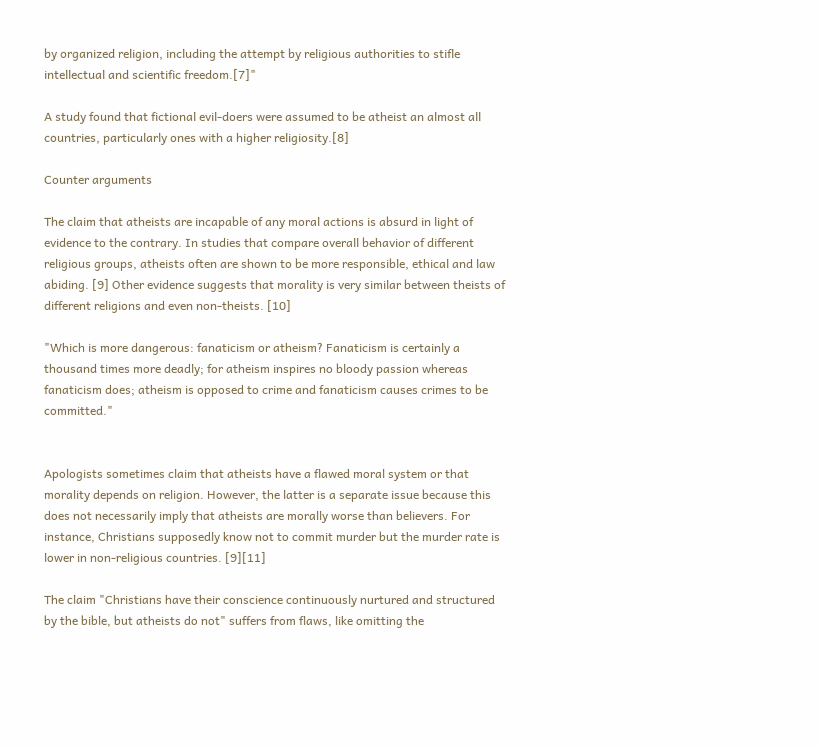by organized religion, including the attempt by religious authorities to stifle intellectual and scientific freedom.[7]"

A study found that fictional evil-doers were assumed to be atheist an almost all countries, particularly ones with a higher religiosity.[8]

Counter arguments

The claim that atheists are incapable of any moral actions is absurd in light of evidence to the contrary. In studies that compare overall behavior of different religious groups, atheists often are shown to be more responsible, ethical and law abiding. [9] Other evidence suggests that morality is very similar between theists of different religions and even non-theists. [10]

"Which is more dangerous: fanaticism or atheism? Fanaticism is certainly a thousand times more deadly; for atheism inspires no bloody passion whereas fanaticism does; atheism is opposed to crime and fanaticism causes crimes to be committed."


Apologists sometimes claim that atheists have a flawed moral system or that morality depends on religion. However, the latter is a separate issue because this does not necessarily imply that atheists are morally worse than believers. For instance, Christians supposedly know not to commit murder but the murder rate is lower in non-religious countries. [9][11]

The claim "Christians have their conscience continuously nurtured and structured by the bible, but atheists do not" suffers from flaws, like omitting the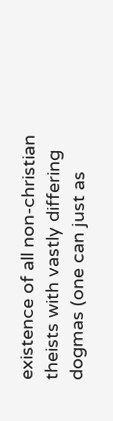existence of all non-christian theists with vastly differing dogmas (one can just as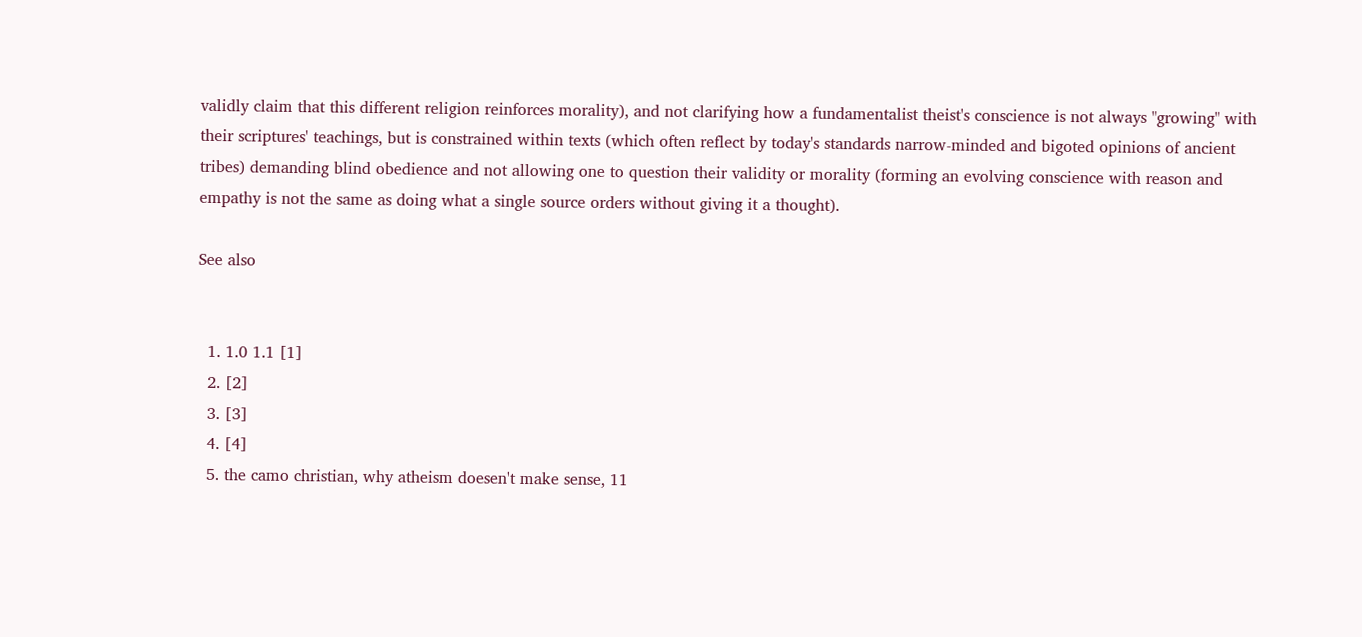validly claim that this different religion reinforces morality), and not clarifying how a fundamentalist theist's conscience is not always "growing" with their scriptures' teachings, but is constrained within texts (which often reflect by today's standards narrow-minded and bigoted opinions of ancient tribes) demanding blind obedience and not allowing one to question their validity or morality (forming an evolving conscience with reason and empathy is not the same as doing what a single source orders without giving it a thought).

See also


  1. 1.0 1.1 [1]
  2. [2]
  3. [3]
  4. [4]
  5. the camo christian, why atheism doesen't make sense, 11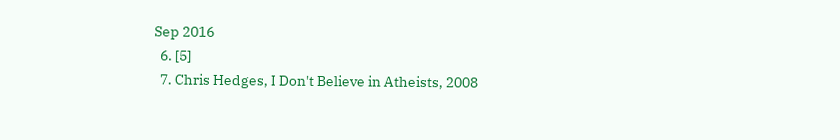Sep 2016
  6. [5]
  7. Chris Hedges, I Don't Believe in Atheists, 2008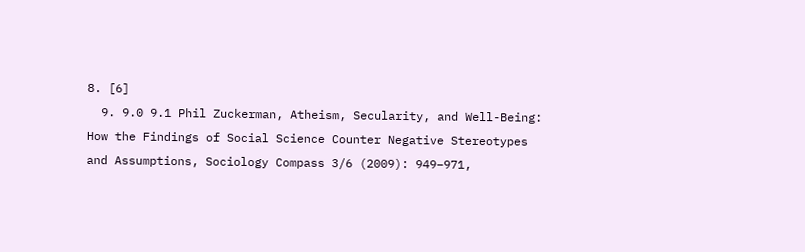8. [6]
  9. 9.0 9.1 Phil Zuckerman, Atheism, Secularity, and Well-Being: How the Findings of Social Science Counter Negative Stereotypes and Assumptions, Sociology Compass 3/6 (2009): 949–971,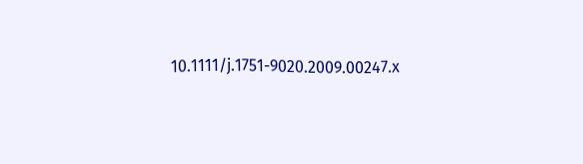10.1111/j.1751-9020.2009.00247.x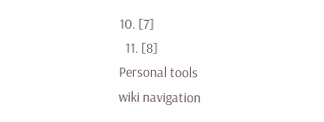10. [7]
  11. [8]
Personal tools
wiki navigation